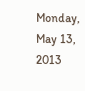Monday, May 13, 2013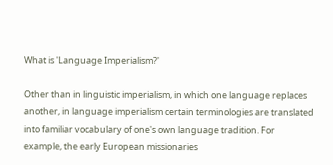What is 'Language Imperialism?'

Other than in linguistic imperialism, in which one language replaces another, in language imperialism certain terminologies are translated into familiar vocabulary of one's own language tradition. For example, the early European missionaries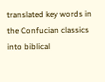translated key words in the Confucian classics into biblical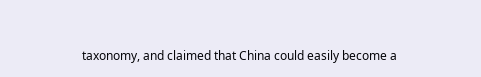taxonomy, and claimed that China could easily become a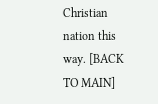Christian nation this way. [BACK TO MAIN]